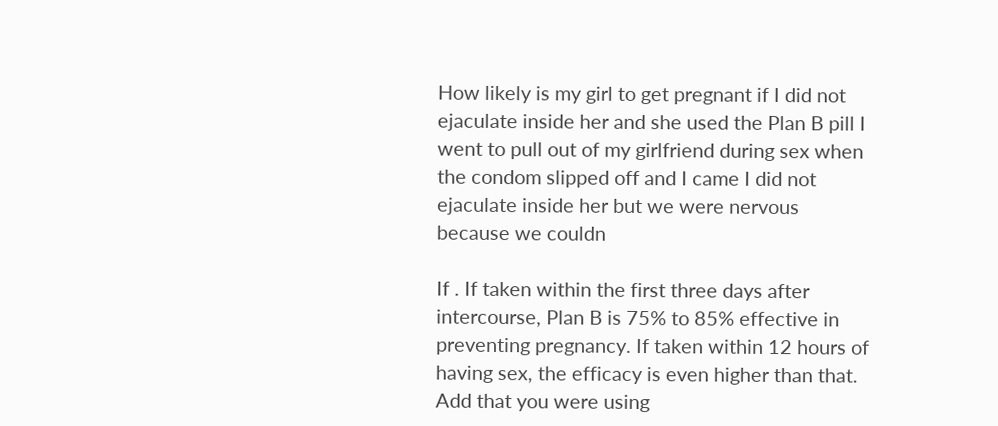How likely is my girl to get pregnant if I did not ejaculate inside her and she used the Plan B pill I went to pull out of my girlfriend during sex when the condom slipped off and I came I did not ejaculate inside her but we were nervous because we couldn

If . If taken within the first three days after intercourse, Plan B is 75% to 85% effective in preventing pregnancy. If taken within 12 hours of having sex, the efficacy is even higher than that. Add that you were using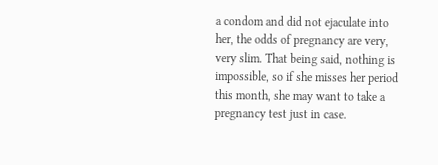a condom and did not ejaculate into her, the odds of pregnancy are very, very slim. That being said, nothing is impossible, so if she misses her period this month, she may want to take a pregnancy test just in case.